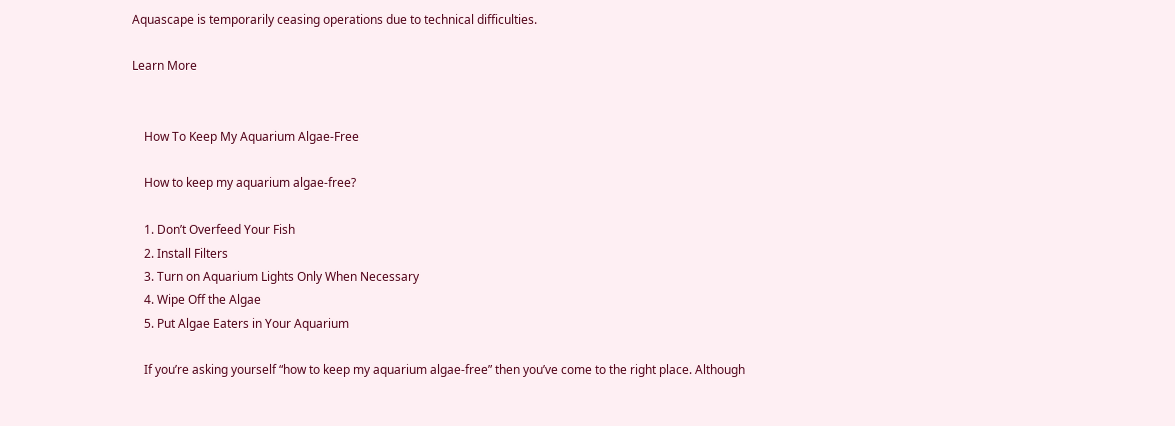Aquascape is temporarily ceasing operations due to technical difficulties.

Learn More


    How To Keep My Aquarium Algae-Free

    How to keep my aquarium algae-free?

    1. Don’t Overfeed Your Fish
    2. Install Filters
    3. Turn on Aquarium Lights Only When Necessary
    4. Wipe Off the Algae
    5. Put Algae Eaters in Your Aquarium

    If you’re asking yourself “how to keep my aquarium algae-free” then you’ve come to the right place. Although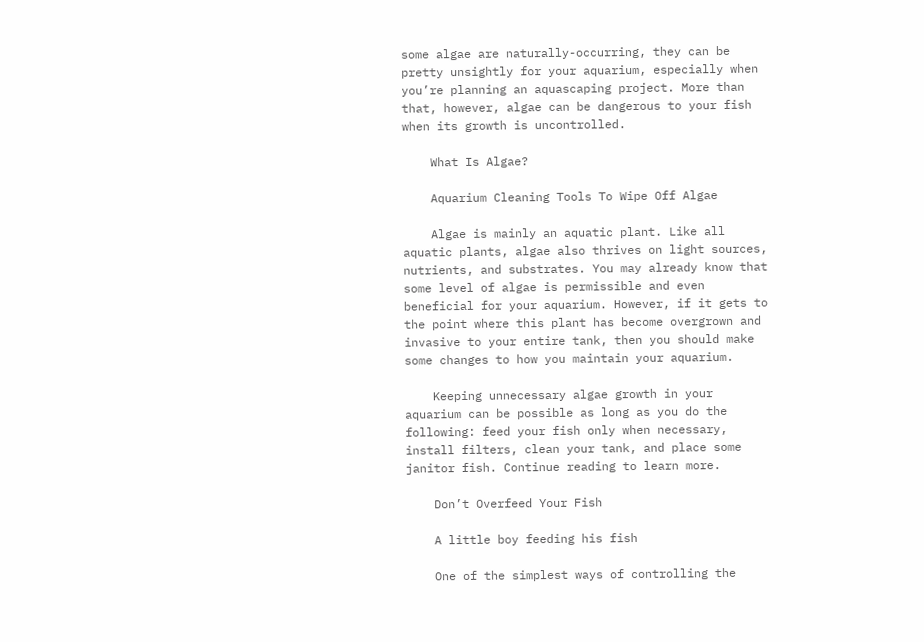some algae are naturally-occurring, they can be pretty unsightly for your aquarium, especially when you’re planning an aquascaping project. More than that, however, algae can be dangerous to your fish when its growth is uncontrolled.

    What Is Algae?

    Aquarium Cleaning Tools To Wipe Off Algae

    Algae is mainly an aquatic plant. Like all aquatic plants, algae also thrives on light sources, nutrients, and substrates. You may already know that some level of algae is permissible and even beneficial for your aquarium. However, if it gets to the point where this plant has become overgrown and invasive to your entire tank, then you should make some changes to how you maintain your aquarium.

    Keeping unnecessary algae growth in your aquarium can be possible as long as you do the following: feed your fish only when necessary, install filters, clean your tank, and place some janitor fish. Continue reading to learn more.

    Don’t Overfeed Your Fish

    A little boy feeding his fish

    One of the simplest ways of controlling the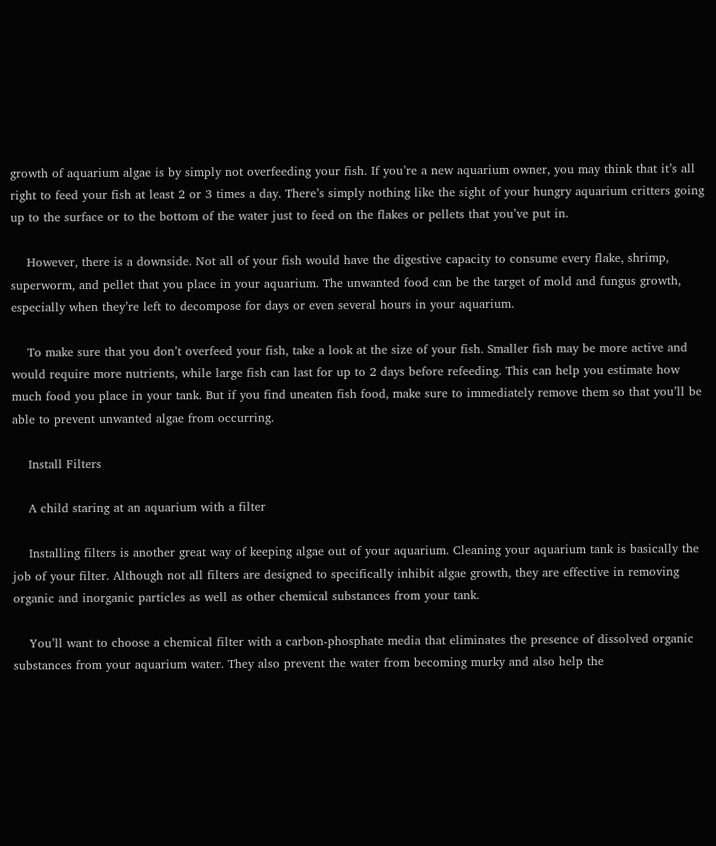growth of aquarium algae is by simply not overfeeding your fish. If you’re a new aquarium owner, you may think that it’s all right to feed your fish at least 2 or 3 times a day. There’s simply nothing like the sight of your hungry aquarium critters going up to the surface or to the bottom of the water just to feed on the flakes or pellets that you’ve put in.

    However, there is a downside. Not all of your fish would have the digestive capacity to consume every flake, shrimp, superworm, and pellet that you place in your aquarium. The unwanted food can be the target of mold and fungus growth, especially when they’re left to decompose for days or even several hours in your aquarium.

    To make sure that you don’t overfeed your fish, take a look at the size of your fish. Smaller fish may be more active and would require more nutrients, while large fish can last for up to 2 days before refeeding. This can help you estimate how much food you place in your tank. But if you find uneaten fish food, make sure to immediately remove them so that you’ll be able to prevent unwanted algae from occurring.

    Install Filters

    A child staring at an aquarium with a filter

    Installing filters is another great way of keeping algae out of your aquarium. Cleaning your aquarium tank is basically the job of your filter. Although not all filters are designed to specifically inhibit algae growth, they are effective in removing organic and inorganic particles as well as other chemical substances from your tank.

    You’ll want to choose a chemical filter with a carbon-phosphate media that eliminates the presence of dissolved organic substances from your aquarium water. They also prevent the water from becoming murky and also help the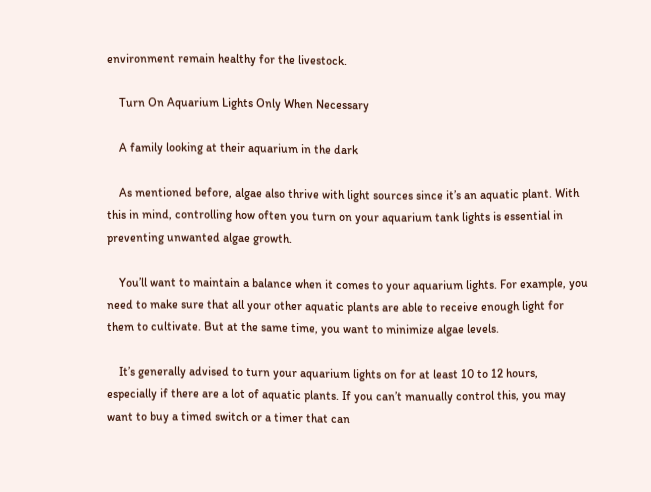environment remain healthy for the livestock.

    Turn On Aquarium Lights Only When Necessary

    A family looking at their aquarium in the dark

    As mentioned before, algae also thrive with light sources since it’s an aquatic plant. With this in mind, controlling how often you turn on your aquarium tank lights is essential in preventing unwanted algae growth.

    You’ll want to maintain a balance when it comes to your aquarium lights. For example, you need to make sure that all your other aquatic plants are able to receive enough light for them to cultivate. But at the same time, you want to minimize algae levels.

    It’s generally advised to turn your aquarium lights on for at least 10 to 12 hours, especially if there are a lot of aquatic plants. If you can’t manually control this, you may want to buy a timed switch or a timer that can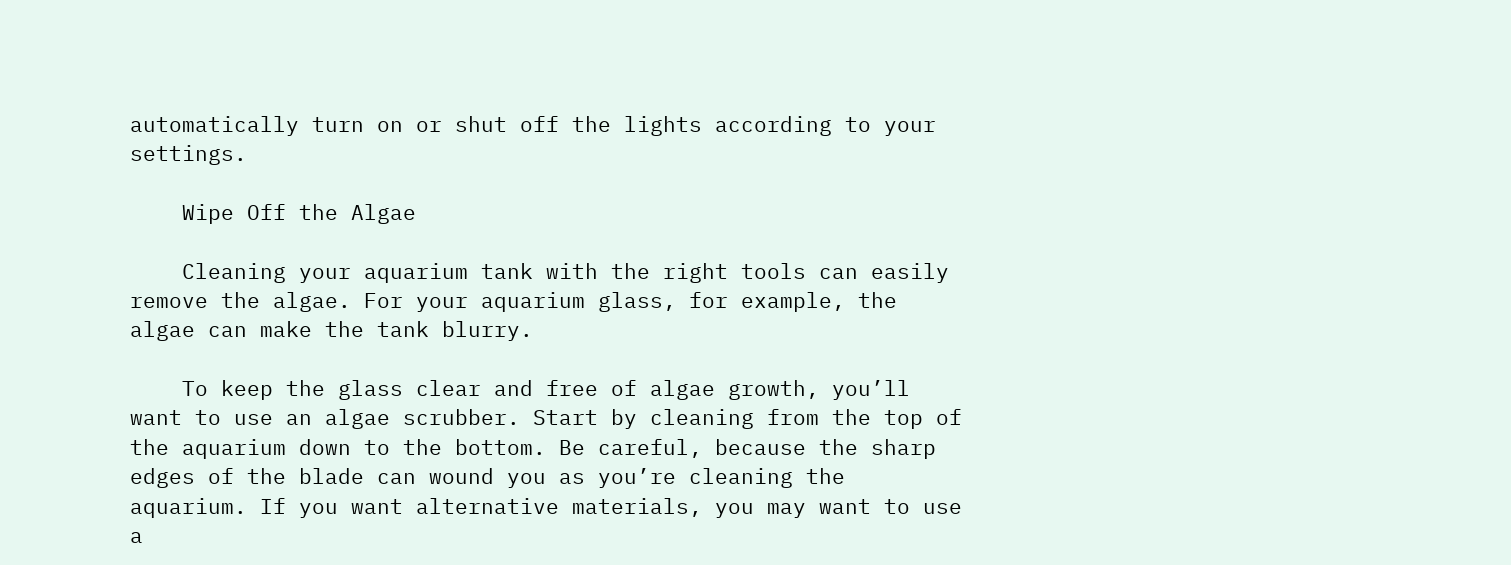automatically turn on or shut off the lights according to your settings.

    Wipe Off the Algae

    Cleaning your aquarium tank with the right tools can easily remove the algae. For your aquarium glass, for example, the algae can make the tank blurry.

    To keep the glass clear and free of algae growth, you’ll want to use an algae scrubber. Start by cleaning from the top of the aquarium down to the bottom. Be careful, because the sharp edges of the blade can wound you as you’re cleaning the aquarium. If you want alternative materials, you may want to use a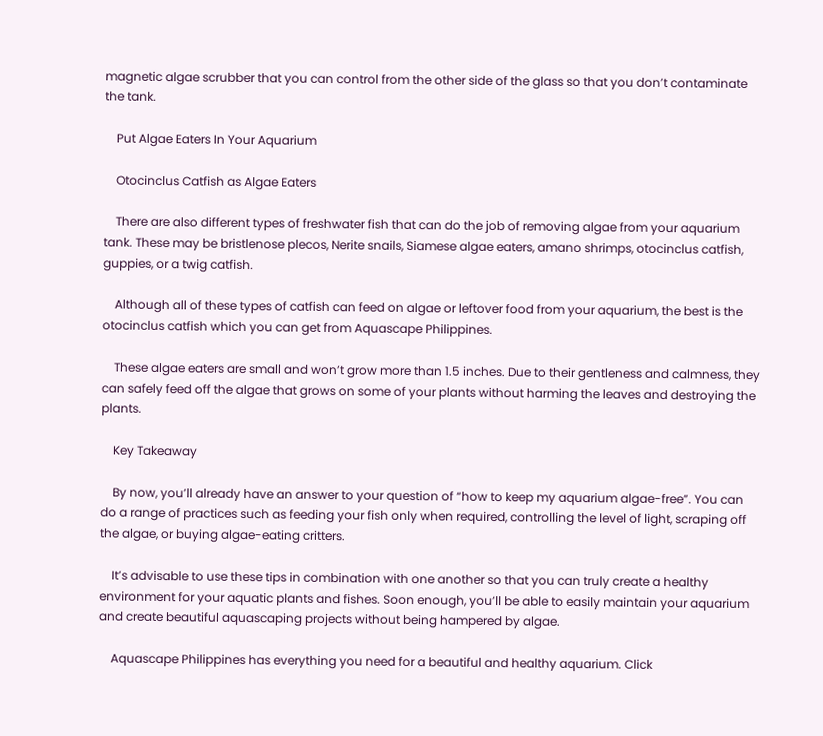magnetic algae scrubber that you can control from the other side of the glass so that you don’t contaminate the tank.

    Put Algae Eaters In Your Aquarium

    Otocinclus Catfish as Algae Eaters

    There are also different types of freshwater fish that can do the job of removing algae from your aquarium tank. These may be bristlenose plecos, Nerite snails, Siamese algae eaters, amano shrimps, otocinclus catfish, guppies, or a twig catfish.

    Although all of these types of catfish can feed on algae or leftover food from your aquarium, the best is the otocinclus catfish which you can get from Aquascape Philippines.

    These algae eaters are small and won’t grow more than 1.5 inches. Due to their gentleness and calmness, they can safely feed off the algae that grows on some of your plants without harming the leaves and destroying the plants.

    Key Takeaway

    By now, you’ll already have an answer to your question of “how to keep my aquarium algae-free”. You can do a range of practices such as feeding your fish only when required, controlling the level of light, scraping off the algae, or buying algae-eating critters.

    It’s advisable to use these tips in combination with one another so that you can truly create a healthy environment for your aquatic plants and fishes. Soon enough, you’ll be able to easily maintain your aquarium and create beautiful aquascaping projects without being hampered by algae.

    Aquascape Philippines has everything you need for a beautiful and healthy aquarium. Click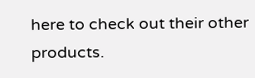here to check out their other products.